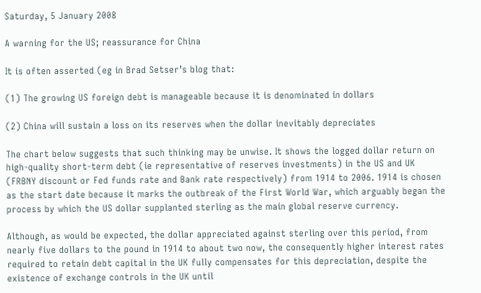Saturday, 5 January 2008

A warning for the US; reassurance for China

It is often asserted (eg in Brad Setser’s blog that:

(1) The growing US foreign debt is manageable because it is denominated in dollars

(2) China will sustain a loss on its reserves when the dollar inevitably depreciates

The chart below suggests that such thinking may be unwise. It shows the logged dollar return on high-quality short-term debt (ie representative of reserves investments) in the US and UK (FRBNY discount or Fed funds rate and Bank rate respectively) from 1914 to 2006. 1914 is chosen as the start date because it marks the outbreak of the First World War, which arguably began the process by which the US dollar supplanted sterling as the main global reserve currency.

Although, as would be expected, the dollar appreciated against sterling over this period, from nearly five dollars to the pound in 1914 to about two now, the consequently higher interest rates required to retain debt capital in the UK fully compensates for this depreciation, despite the existence of exchange controls in the UK until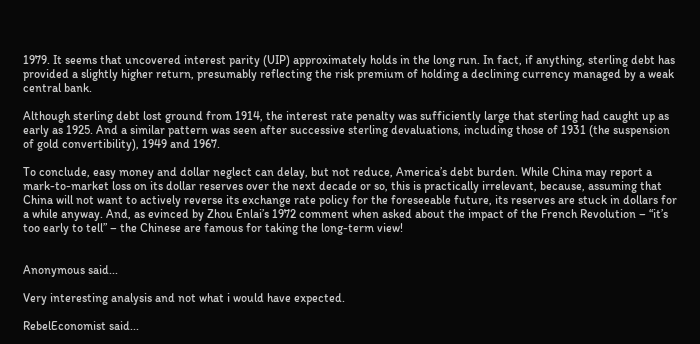1979. It seems that uncovered interest parity (UIP) approximately holds in the long run. In fact, if anything, sterling debt has provided a slightly higher return, presumably reflecting the risk premium of holding a declining currency managed by a weak central bank.

Although sterling debt lost ground from 1914, the interest rate penalty was sufficiently large that sterling had caught up as early as 1925. And a similar pattern was seen after successive sterling devaluations, including those of 1931 (the suspension of gold convertibility), 1949 and 1967.

To conclude, easy money and dollar neglect can delay, but not reduce, America’s debt burden. While China may report a mark-to-market loss on its dollar reserves over the next decade or so, this is practically irrelevant, because, assuming that China will not want to actively reverse its exchange rate policy for the foreseeable future, its reserves are stuck in dollars for a while anyway. And, as evinced by Zhou Enlai’s 1972 comment when asked about the impact of the French Revolution – “it’s too early to tell” – the Chinese are famous for taking the long-term view!


Anonymous said...

Very interesting analysis and not what i would have expected.

RebelEconomist said...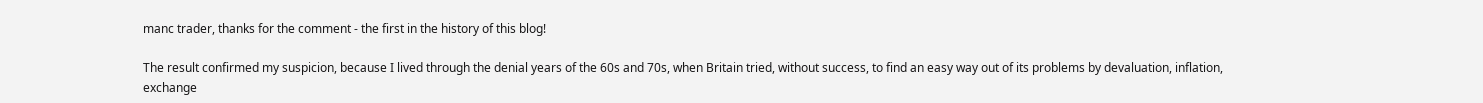manc trader, thanks for the comment - the first in the history of this blog!

The result confirmed my suspicion, because I lived through the denial years of the 60s and 70s, when Britain tried, without success, to find an easy way out of its problems by devaluation, inflation, exchange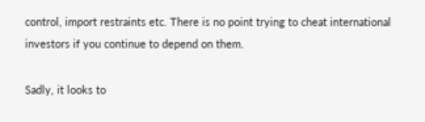control, import restraints etc. There is no point trying to cheat international investors if you continue to depend on them.

Sadly, it looks to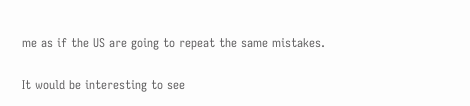me as if the US are going to repeat the same mistakes.

It would be interesting to see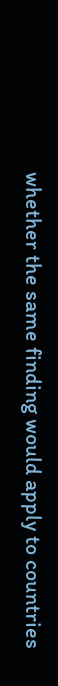whether the same finding would apply to countries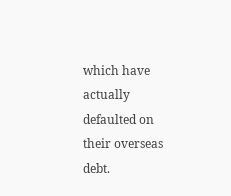which have actually defaulted on their overseas debt.